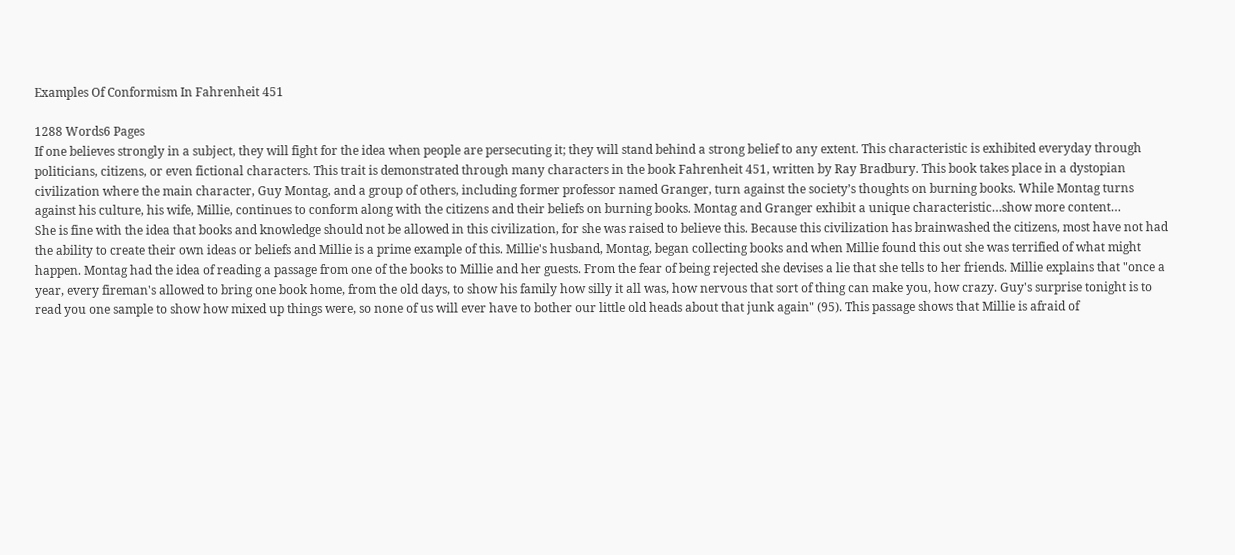Examples Of Conformism In Fahrenheit 451

1288 Words6 Pages
If one believes strongly in a subject, they will fight for the idea when people are persecuting it; they will stand behind a strong belief to any extent. This characteristic is exhibited everyday through politicians, citizens, or even fictional characters. This trait is demonstrated through many characters in the book Fahrenheit 451, written by Ray Bradbury. This book takes place in a dystopian civilization where the main character, Guy Montag, and a group of others, including former professor named Granger, turn against the society’s thoughts on burning books. While Montag turns against his culture, his wife, Millie, continues to conform along with the citizens and their beliefs on burning books. Montag and Granger exhibit a unique characteristic…show more content…
She is fine with the idea that books and knowledge should not be allowed in this civilization, for she was raised to believe this. Because this civilization has brainwashed the citizens, most have not had the ability to create their own ideas or beliefs and Millie is a prime example of this. Millie's husband, Montag, began collecting books and when Millie found this out she was terrified of what might happen. Montag had the idea of reading a passage from one of the books to Millie and her guests. From the fear of being rejected she devises a lie that she tells to her friends. Millie explains that "once a year, every fireman's allowed to bring one book home, from the old days, to show his family how silly it all was, how nervous that sort of thing can make you, how crazy. Guy's surprise tonight is to read you one sample to show how mixed up things were, so none of us will ever have to bother our little old heads about that junk again" (95). This passage shows that Millie is afraid of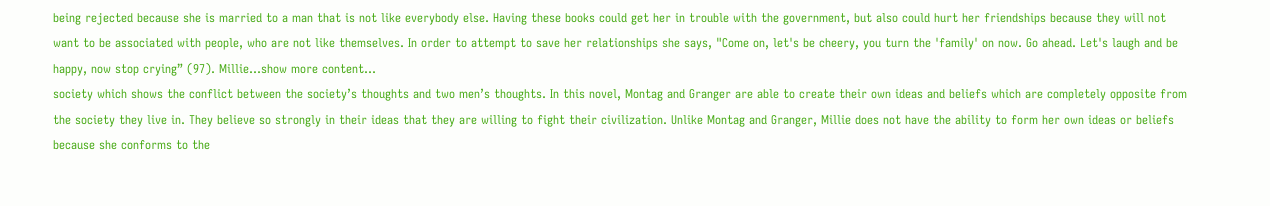being rejected because she is married to a man that is not like everybody else. Having these books could get her in trouble with the government, but also could hurt her friendships because they will not want to be associated with people, who are not like themselves. In order to attempt to save her relationships she says, "Come on, let's be cheery, you turn the 'family' on now. Go ahead. Let's laugh and be happy, now stop crying” (97). Millie…show more content…
society which shows the conflict between the society’s thoughts and two men’s thoughts. In this novel, Montag and Granger are able to create their own ideas and beliefs which are completely opposite from the society they live in. They believe so strongly in their ideas that they are willing to fight their civilization. Unlike Montag and Granger, Millie does not have the ability to form her own ideas or beliefs because she conforms to the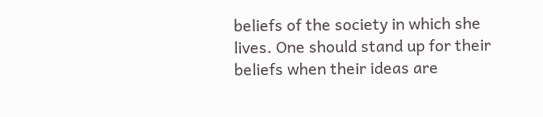beliefs of the society in which she lives. One should stand up for their beliefs when their ideas are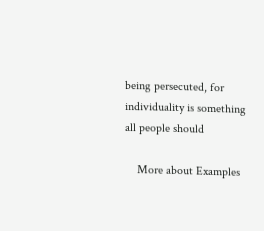being persecuted, for individuality is something all people should

    More about Examples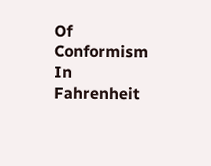Of Conformism In Fahrenheit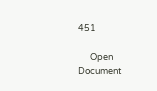451

      Open Document